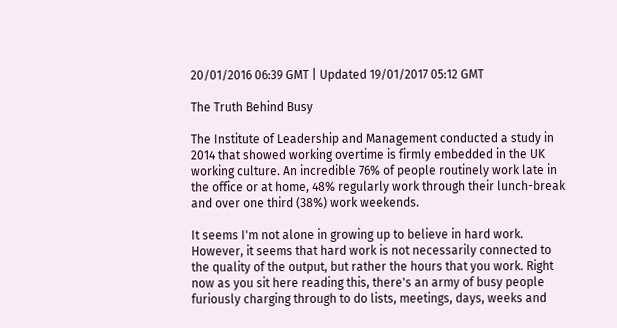20/01/2016 06:39 GMT | Updated 19/01/2017 05:12 GMT

The Truth Behind Busy

The Institute of Leadership and Management conducted a study in 2014 that showed working overtime is firmly embedded in the UK working culture. An incredible 76% of people routinely work late in the office or at home, 48% regularly work through their lunch-break and over one third (38%) work weekends.

It seems I'm not alone in growing up to believe in hard work. However, it seems that hard work is not necessarily connected to the quality of the output, but rather the hours that you work. Right now as you sit here reading this, there's an army of busy people furiously charging through to do lists, meetings, days, weeks and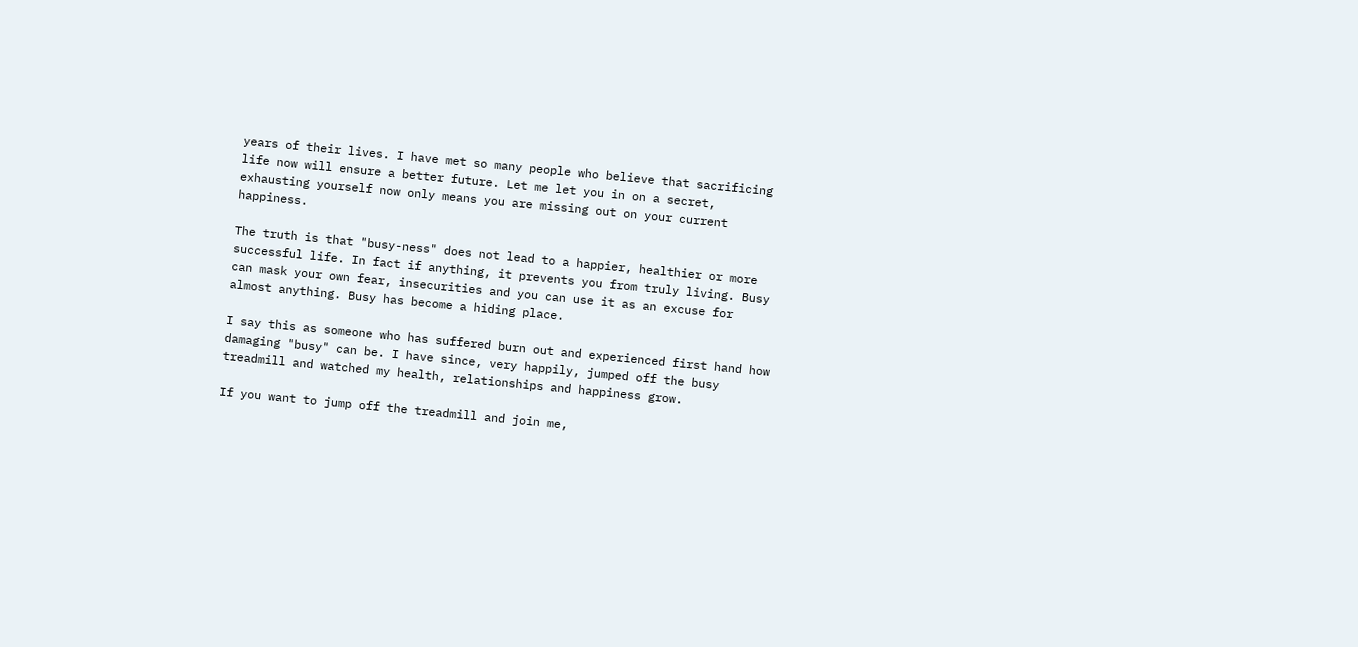years of their lives. I have met so many people who believe that sacrificing life now will ensure a better future. Let me let you in on a secret, exhausting yourself now only means you are missing out on your current happiness.

The truth is that "busy-ness" does not lead to a happier, healthier or more successful life. In fact if anything, it prevents you from truly living. Busy can mask your own fear, insecurities and you can use it as an excuse for almost anything. Busy has become a hiding place.

I say this as someone who has suffered burn out and experienced first hand how damaging "busy" can be. I have since, very happily, jumped off the busy treadmill and watched my health, relationships and happiness grow.

If you want to jump off the treadmill and join me,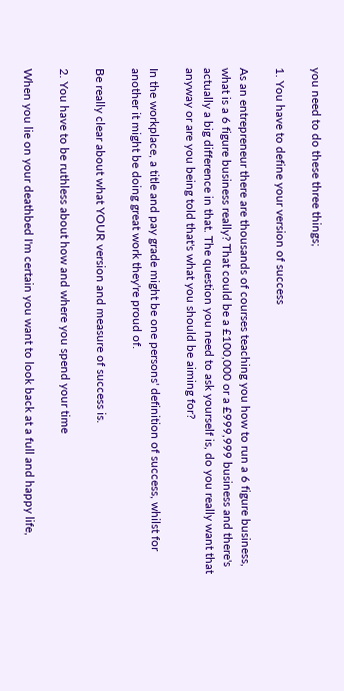you need to do these three things;

1. You have to define your version of success

As an entrepreneur there are thousands of courses teaching you how to run a 6 figure business, what is a 6 figure business really? That could be a £100,000 or a £999,999 business and there's actually a big difference in that. The question you need to ask yourself is, do you really want that anyway or are you being told that's what you should be aiming for?

In the workplace, a title and pay grade might be one persons' definition of success, whilst for another it might be doing great work they're proud of.

Be really clear about what YOUR version and measure of success is.

2. You have to be ruthless about how and where you spend your time

When you lie on your deathbed I'm certain you want to look back at a full and happy life,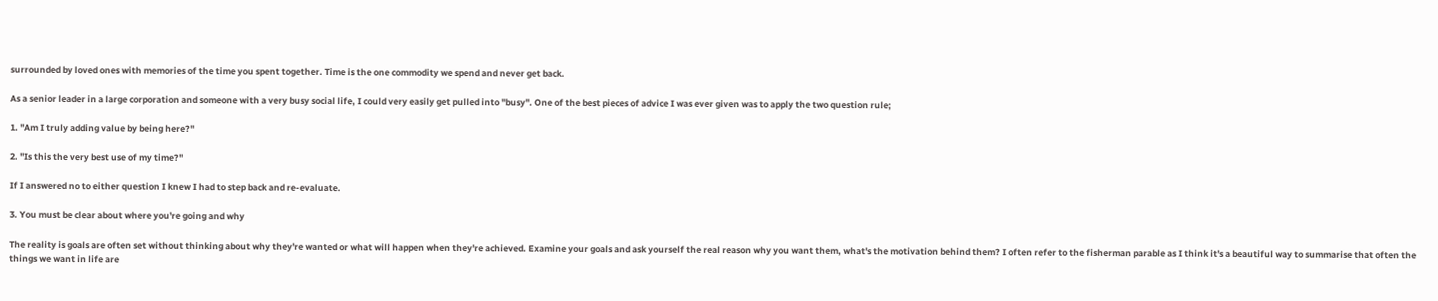surrounded by loved ones with memories of the time you spent together. Time is the one commodity we spend and never get back.

As a senior leader in a large corporation and someone with a very busy social life, I could very easily get pulled into "busy". One of the best pieces of advice I was ever given was to apply the two question rule;

1. "Am I truly adding value by being here?"

2. "Is this the very best use of my time?"

If I answered no to either question I knew I had to step back and re-evaluate.

3. You must be clear about where you're going and why

The reality is goals are often set without thinking about why they're wanted or what will happen when they're achieved. Examine your goals and ask yourself the real reason why you want them, what's the motivation behind them? I often refer to the fisherman parable as I think it's a beautiful way to summarise that often the things we want in life are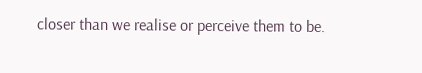closer than we realise or perceive them to be.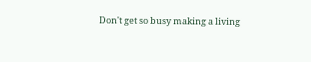Don't get so busy making a living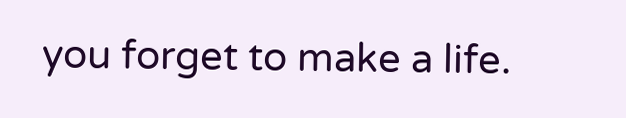you forget to make a life.